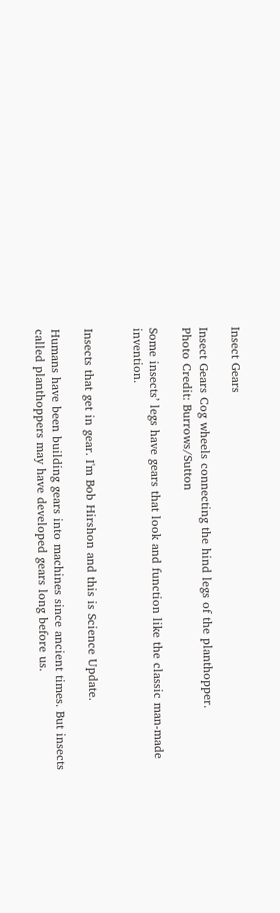Insect Gears

Insect Gears Cog wheels connecting the hind legs of the planthopper.
Photo Credit: Burrows/Sutton

Some insects’ legs have gears that look and function like the classic man-made invention.


Insects that get in gear. I'm Bob Hirshon and this is Science Update.

Humans have been building gears into machines since ancient times. But insects called planthoppers may have developed gears long before us.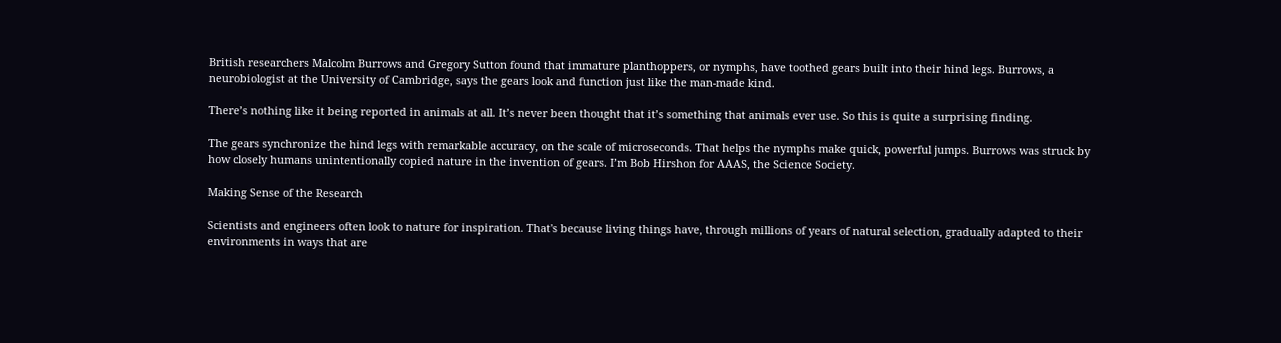British researchers Malcolm Burrows and Gregory Sutton found that immature planthoppers, or nymphs, have toothed gears built into their hind legs. Burrows, a neurobiologist at the University of Cambridge, says the gears look and function just like the man-made kind.

There’s nothing like it being reported in animals at all. It’s never been thought that it’s something that animals ever use. So this is quite a surprising finding.

The gears synchronize the hind legs with remarkable accuracy, on the scale of microseconds. That helps the nymphs make quick, powerful jumps. Burrows was struck by how closely humans unintentionally copied nature in the invention of gears. I’m Bob Hirshon for AAAS, the Science Society.

Making Sense of the Research

Scientists and engineers often look to nature for inspiration. That's because living things have, through millions of years of natural selection, gradually adapted to their environments in ways that are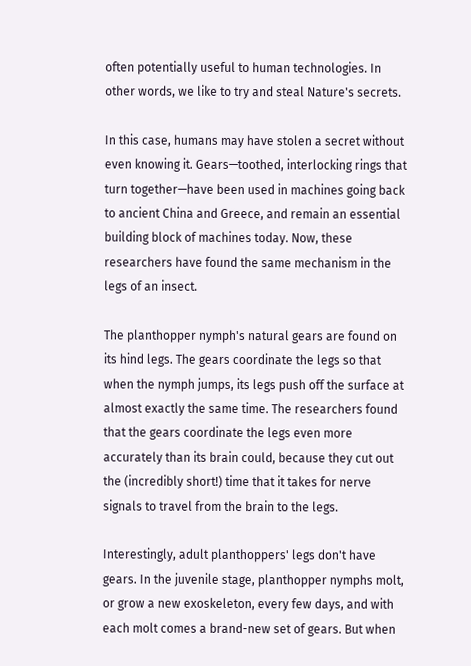often potentially useful to human technologies. In other words, we like to try and steal Nature's secrets.

In this case, humans may have stolen a secret without even knowing it. Gears—toothed, interlocking rings that turn together—have been used in machines going back to ancient China and Greece, and remain an essential building block of machines today. Now, these researchers have found the same mechanism in the legs of an insect.

The planthopper nymph's natural gears are found on its hind legs. The gears coordinate the legs so that when the nymph jumps, its legs push off the surface at almost exactly the same time. The researchers found that the gears coordinate the legs even more accurately than its brain could, because they cut out the (incredibly short!) time that it takes for nerve signals to travel from the brain to the legs.

Interestingly, adult planthoppers' legs don't have gears. In the juvenile stage, planthopper nymphs molt, or grow a new exoskeleton, every few days, and with each molt comes a brand-new set of gears. But when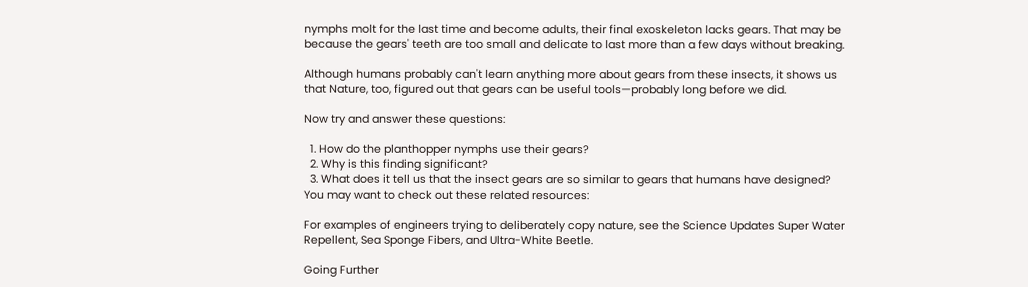nymphs molt for the last time and become adults, their final exoskeleton lacks gears. That may be because the gears' teeth are too small and delicate to last more than a few days without breaking.

Although humans probably can't learn anything more about gears from these insects, it shows us that Nature, too, figured out that gears can be useful tools—probably long before we did.

Now try and answer these questions:

  1. How do the planthopper nymphs use their gears?
  2. Why is this finding significant?
  3. What does it tell us that the insect gears are so similar to gears that humans have designed?
You may want to check out these related resources:

For examples of engineers trying to deliberately copy nature, see the Science Updates Super Water Repellent, Sea Sponge Fibers, and Ultra-White Beetle.

Going Further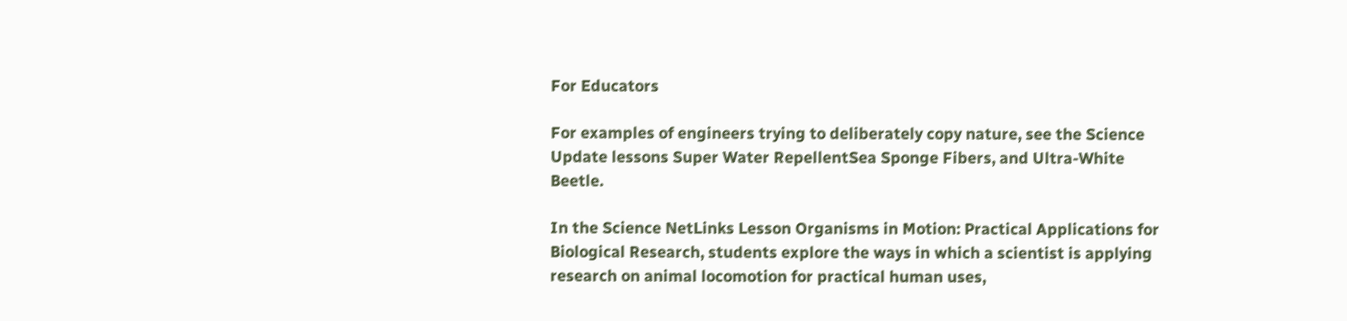For Educators

For examples of engineers trying to deliberately copy nature, see the Science Update lessons Super Water RepellentSea Sponge Fibers, and Ultra-White Beetle.

In the Science NetLinks Lesson Organisms in Motion: Practical Applications for Biological Research, students explore the ways in which a scientist is applying research on animal locomotion for practical human uses,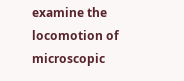examine the locomotion of microscopic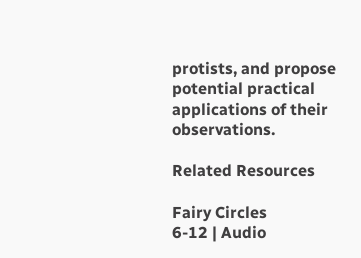protists, and propose potential practical applications of their observations.

Related Resources

Fairy Circles
6-12 | Audio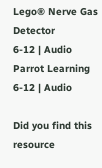Lego® Nerve Gas Detector
6-12 | Audio
Parrot Learning
6-12 | Audio

Did you find this resource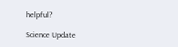helpful?

Science Update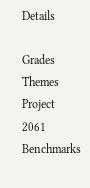Details

Grades Themes Project 2061 Benchmarks